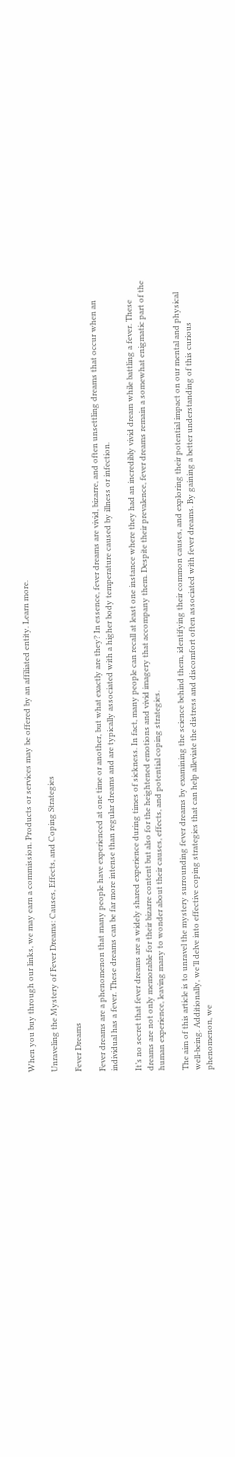When you buy through our links, we may earn a commission. Products or services may be offered by an affiliated entity. Learn more.

Unraveling the Mystery of Fever Dreams: Causes, Effects, and Coping Strategies

Fever Dreams

Fever dreams are a phenomenon that many people have experienced at one time or another, but what exactly are they? In essence, fever dreams are vivid, bizarre, and often unsettling dreams that occur when an individual has a fever. These dreams can be far more intense than regular dreams and are typically associated with a higher body temperature caused by illness or infection.

It’s no secret that fever dreams are a widely shared experience during times of sickness. In fact, many people can recall at least one instance where they had an incredibly vivid dream while battling a fever. These dreams are not only memorable for their bizarre content but also for the heightened emotions and vivid imagery that accompany them. Despite their prevalence, fever dreams remain a somewhat enigmatic part of the human experience, leaving many to wonder about their causes, effects, and potential coping strategies.

The aim of this article is to unravel the mystery surrounding fever dreams by examining the science behind them, identifying their common causes, and exploring their potential impact on our mental and physical well-being. Additionally, we’ll delve into effective coping strategies that can help alleviate the distress and discomfort often associated with fever dreams. By gaining a better understanding of this curious phenomenon, we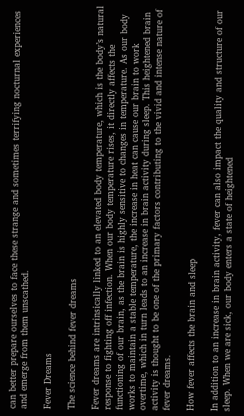can better prepare ourselves to face these strange and sometimes terrifying nocturnal experiences and emerge from them unscathed.

Fever Dreams

The science behind fever dreams

Fever dreams are intrinsically linked to an elevated body temperature, which is the body’s natural response to fighting off infection. When our body temperature rises, it directly affects the functioning of our brain, as the brain is highly sensitive to changes in temperature. As our body works to maintain a stable temperature, the increase in heat can cause our brain to work overtime, which in turn leads to an increase in brain activity during sleep. This heightened brain activity is thought to be one of the primary factors contributing to the vivid and intense nature of fever dreams.

How fever affects the brain and sleep

In addition to an increase in brain activity, fever can also impact the quality and structure of our sleep. When we are sick, our body enters a state of heightened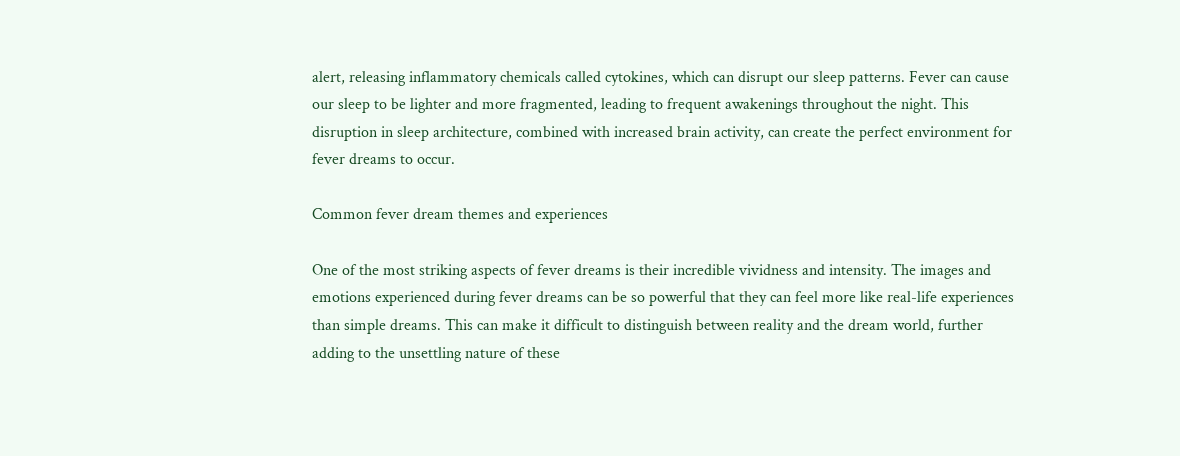alert, releasing inflammatory chemicals called cytokines, which can disrupt our sleep patterns. Fever can cause our sleep to be lighter and more fragmented, leading to frequent awakenings throughout the night. This disruption in sleep architecture, combined with increased brain activity, can create the perfect environment for fever dreams to occur.

Common fever dream themes and experiences

One of the most striking aspects of fever dreams is their incredible vividness and intensity. The images and emotions experienced during fever dreams can be so powerful that they can feel more like real-life experiences than simple dreams. This can make it difficult to distinguish between reality and the dream world, further adding to the unsettling nature of these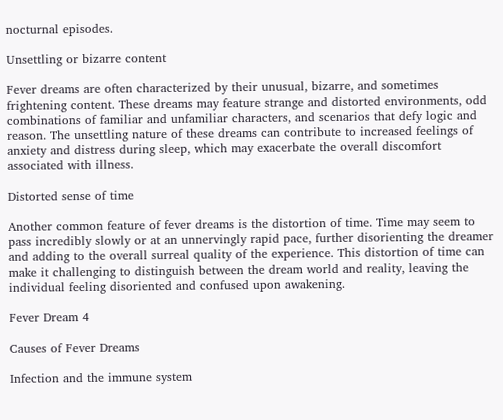nocturnal episodes.

Unsettling or bizarre content

Fever dreams are often characterized by their unusual, bizarre, and sometimes frightening content. These dreams may feature strange and distorted environments, odd combinations of familiar and unfamiliar characters, and scenarios that defy logic and reason. The unsettling nature of these dreams can contribute to increased feelings of anxiety and distress during sleep, which may exacerbate the overall discomfort associated with illness.

Distorted sense of time

Another common feature of fever dreams is the distortion of time. Time may seem to pass incredibly slowly or at an unnervingly rapid pace, further disorienting the dreamer and adding to the overall surreal quality of the experience. This distortion of time can make it challenging to distinguish between the dream world and reality, leaving the individual feeling disoriented and confused upon awakening.

Fever Dream 4

Causes of Fever Dreams

Infection and the immune system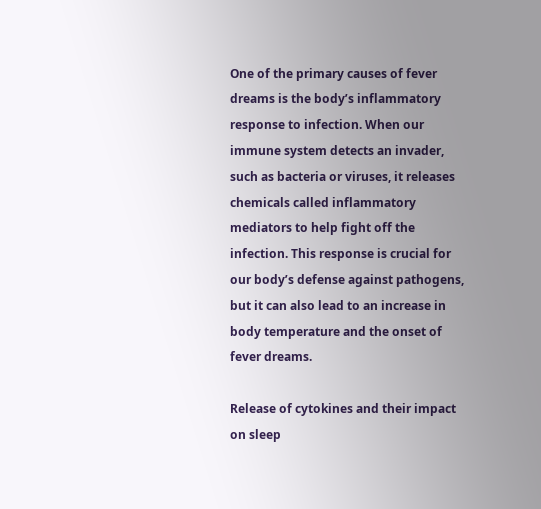One of the primary causes of fever dreams is the body’s inflammatory response to infection. When our immune system detects an invader, such as bacteria or viruses, it releases chemicals called inflammatory mediators to help fight off the infection. This response is crucial for our body’s defense against pathogens, but it can also lead to an increase in body temperature and the onset of fever dreams.

Release of cytokines and their impact on sleep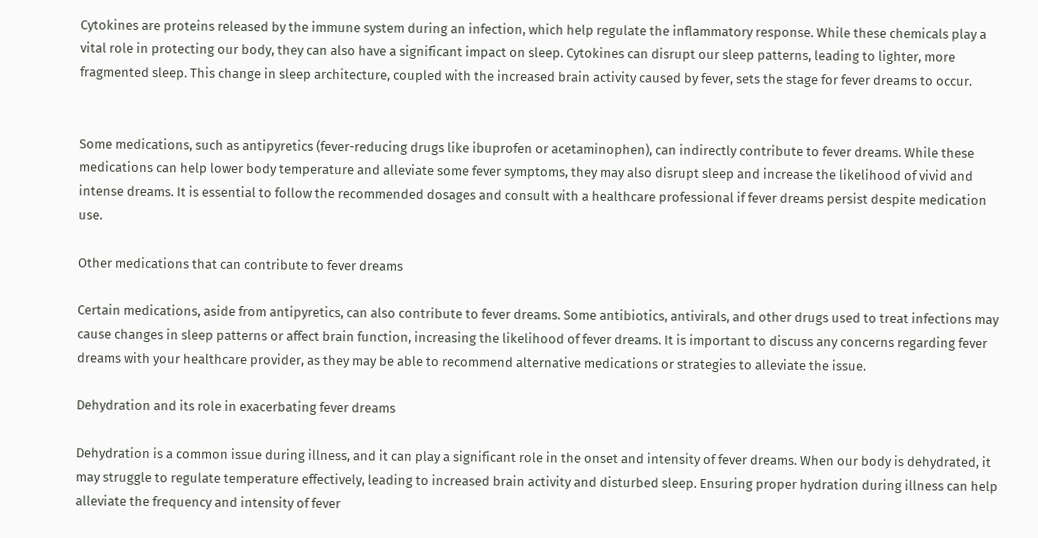Cytokines are proteins released by the immune system during an infection, which help regulate the inflammatory response. While these chemicals play a vital role in protecting our body, they can also have a significant impact on sleep. Cytokines can disrupt our sleep patterns, leading to lighter, more fragmented sleep. This change in sleep architecture, coupled with the increased brain activity caused by fever, sets the stage for fever dreams to occur.


Some medications, such as antipyretics (fever-reducing drugs like ibuprofen or acetaminophen), can indirectly contribute to fever dreams. While these medications can help lower body temperature and alleviate some fever symptoms, they may also disrupt sleep and increase the likelihood of vivid and intense dreams. It is essential to follow the recommended dosages and consult with a healthcare professional if fever dreams persist despite medication use.

Other medications that can contribute to fever dreams

Certain medications, aside from antipyretics, can also contribute to fever dreams. Some antibiotics, antivirals, and other drugs used to treat infections may cause changes in sleep patterns or affect brain function, increasing the likelihood of fever dreams. It is important to discuss any concerns regarding fever dreams with your healthcare provider, as they may be able to recommend alternative medications or strategies to alleviate the issue.

Dehydration and its role in exacerbating fever dreams

Dehydration is a common issue during illness, and it can play a significant role in the onset and intensity of fever dreams. When our body is dehydrated, it may struggle to regulate temperature effectively, leading to increased brain activity and disturbed sleep. Ensuring proper hydration during illness can help alleviate the frequency and intensity of fever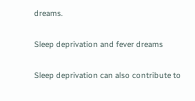dreams.

Sleep deprivation and fever dreams

Sleep deprivation can also contribute to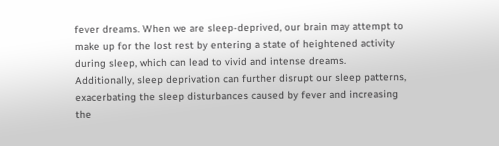fever dreams. When we are sleep-deprived, our brain may attempt to make up for the lost rest by entering a state of heightened activity during sleep, which can lead to vivid and intense dreams. Additionally, sleep deprivation can further disrupt our sleep patterns, exacerbating the sleep disturbances caused by fever and increasing the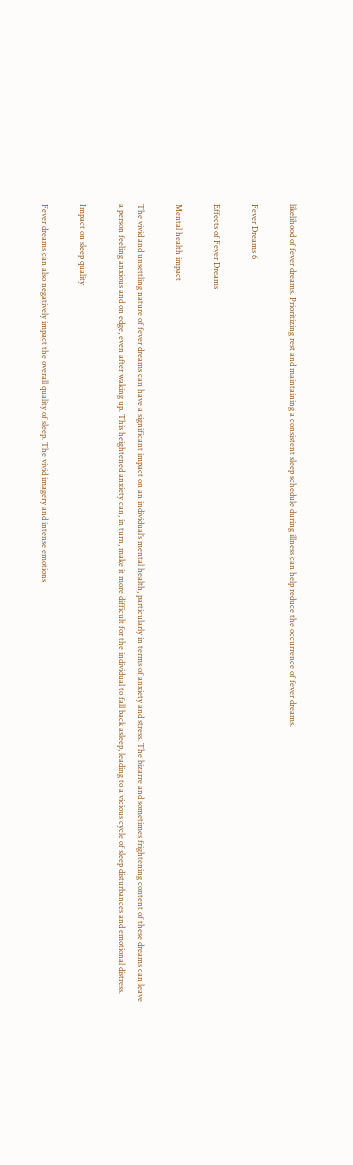likelihood of fever dreams. Prioritizing rest and maintaining a consistent sleep schedule during illness can help reduce the occurrence of fever dreams.

Fever Dreams 6

Effects of Fever Dreams

Mental health impact

The vivid and unsettling nature of fever dreams can have a significant impact on an individual’s mental health, particularly in terms of anxiety and stress. The bizarre and sometimes frightening content of these dreams can leave a person feeling anxious and on edge, even after waking up. This heightened anxiety can, in turn, make it more difficult for the individual to fall back asleep, leading to a vicious cycle of sleep disturbances and emotional distress.

Impact on sleep quality

Fever dreams can also negatively impact the overall quality of sleep. The vivid imagery and intense emotions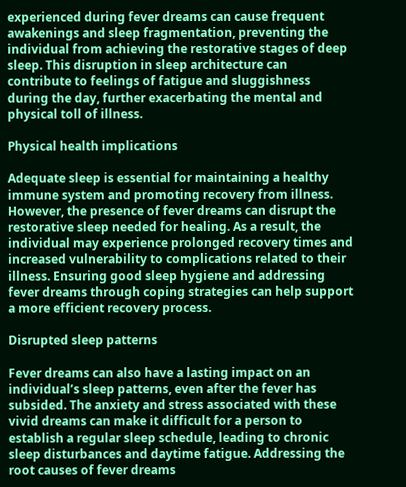experienced during fever dreams can cause frequent awakenings and sleep fragmentation, preventing the individual from achieving the restorative stages of deep sleep. This disruption in sleep architecture can contribute to feelings of fatigue and sluggishness during the day, further exacerbating the mental and physical toll of illness.

Physical health implications

Adequate sleep is essential for maintaining a healthy immune system and promoting recovery from illness. However, the presence of fever dreams can disrupt the restorative sleep needed for healing. As a result, the individual may experience prolonged recovery times and increased vulnerability to complications related to their illness. Ensuring good sleep hygiene and addressing fever dreams through coping strategies can help support a more efficient recovery process.

Disrupted sleep patterns

Fever dreams can also have a lasting impact on an individual’s sleep patterns, even after the fever has subsided. The anxiety and stress associated with these vivid dreams can make it difficult for a person to establish a regular sleep schedule, leading to chronic sleep disturbances and daytime fatigue. Addressing the root causes of fever dreams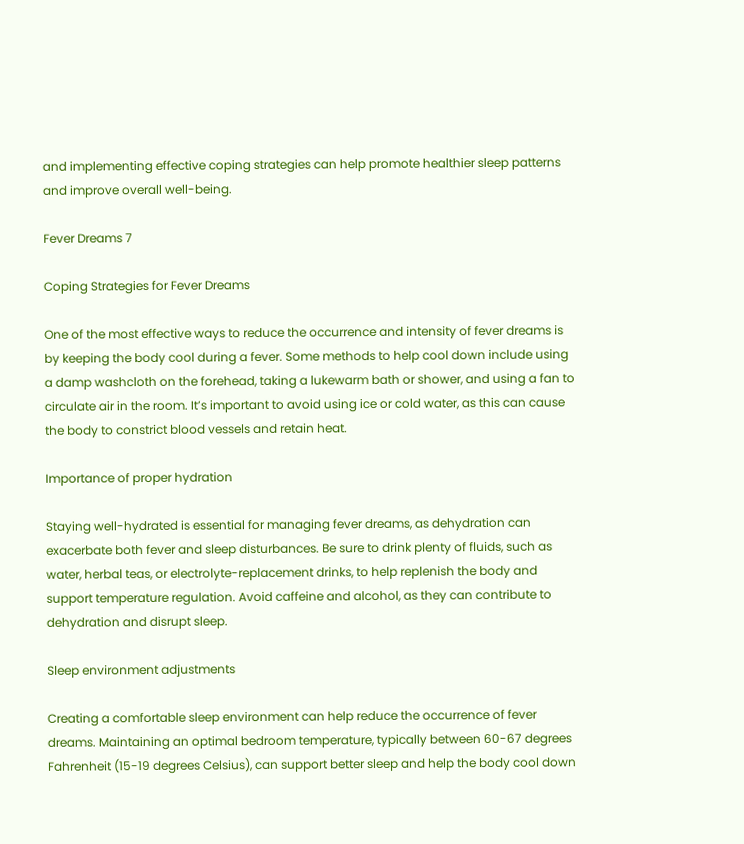and implementing effective coping strategies can help promote healthier sleep patterns and improve overall well-being.

Fever Dreams 7

Coping Strategies for Fever Dreams

One of the most effective ways to reduce the occurrence and intensity of fever dreams is by keeping the body cool during a fever. Some methods to help cool down include using a damp washcloth on the forehead, taking a lukewarm bath or shower, and using a fan to circulate air in the room. It’s important to avoid using ice or cold water, as this can cause the body to constrict blood vessels and retain heat.

Importance of proper hydration

Staying well-hydrated is essential for managing fever dreams, as dehydration can exacerbate both fever and sleep disturbances. Be sure to drink plenty of fluids, such as water, herbal teas, or electrolyte-replacement drinks, to help replenish the body and support temperature regulation. Avoid caffeine and alcohol, as they can contribute to dehydration and disrupt sleep.

Sleep environment adjustments

Creating a comfortable sleep environment can help reduce the occurrence of fever dreams. Maintaining an optimal bedroom temperature, typically between 60-67 degrees Fahrenheit (15-19 degrees Celsius), can support better sleep and help the body cool down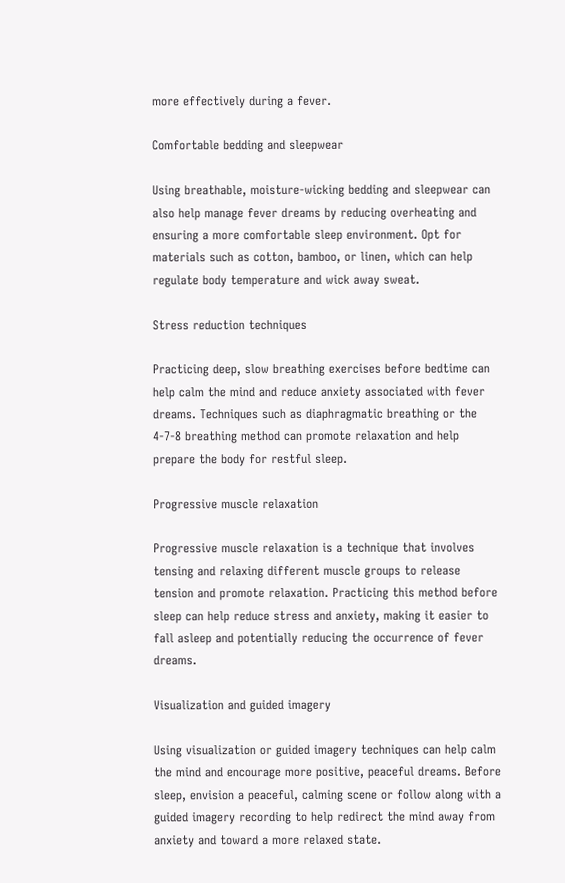more effectively during a fever.

Comfortable bedding and sleepwear

Using breathable, moisture-wicking bedding and sleepwear can also help manage fever dreams by reducing overheating and ensuring a more comfortable sleep environment. Opt for materials such as cotton, bamboo, or linen, which can help regulate body temperature and wick away sweat.

Stress reduction techniques

Practicing deep, slow breathing exercises before bedtime can help calm the mind and reduce anxiety associated with fever dreams. Techniques such as diaphragmatic breathing or the 4-7-8 breathing method can promote relaxation and help prepare the body for restful sleep.

Progressive muscle relaxation

Progressive muscle relaxation is a technique that involves tensing and relaxing different muscle groups to release tension and promote relaxation. Practicing this method before sleep can help reduce stress and anxiety, making it easier to fall asleep and potentially reducing the occurrence of fever dreams.

Visualization and guided imagery

Using visualization or guided imagery techniques can help calm the mind and encourage more positive, peaceful dreams. Before sleep, envision a peaceful, calming scene or follow along with a guided imagery recording to help redirect the mind away from anxiety and toward a more relaxed state.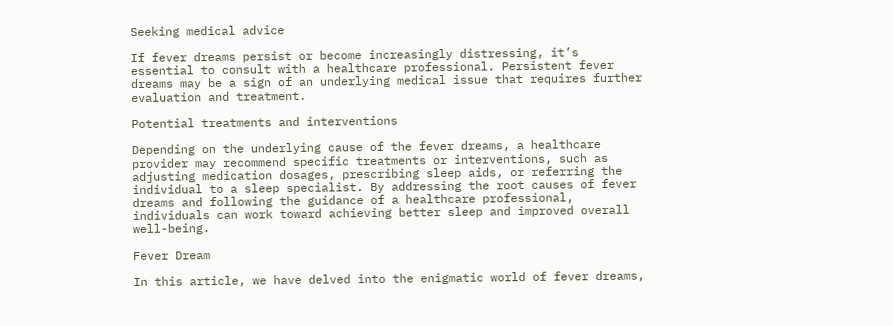Seeking medical advice

If fever dreams persist or become increasingly distressing, it’s essential to consult with a healthcare professional. Persistent fever dreams may be a sign of an underlying medical issue that requires further evaluation and treatment.

Potential treatments and interventions

Depending on the underlying cause of the fever dreams, a healthcare provider may recommend specific treatments or interventions, such as adjusting medication dosages, prescribing sleep aids, or referring the individual to a sleep specialist. By addressing the root causes of fever dreams and following the guidance of a healthcare professional, individuals can work toward achieving better sleep and improved overall well-being.

Fever Dream

In this article, we have delved into the enigmatic world of fever dreams,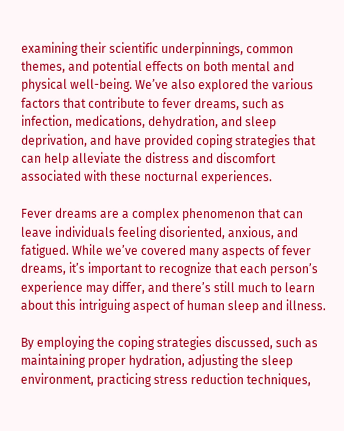examining their scientific underpinnings, common themes, and potential effects on both mental and physical well-being. We’ve also explored the various factors that contribute to fever dreams, such as infection, medications, dehydration, and sleep deprivation, and have provided coping strategies that can help alleviate the distress and discomfort associated with these nocturnal experiences.

Fever dreams are a complex phenomenon that can leave individuals feeling disoriented, anxious, and fatigued. While we’ve covered many aspects of fever dreams, it’s important to recognize that each person’s experience may differ, and there’s still much to learn about this intriguing aspect of human sleep and illness.

By employing the coping strategies discussed, such as maintaining proper hydration, adjusting the sleep environment, practicing stress reduction techniques,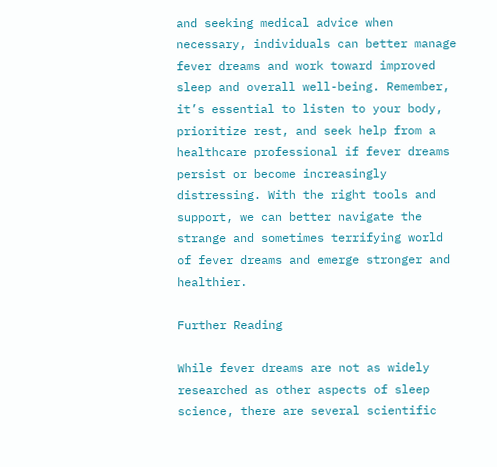and seeking medical advice when necessary, individuals can better manage fever dreams and work toward improved sleep and overall well-being. Remember, it’s essential to listen to your body, prioritize rest, and seek help from a healthcare professional if fever dreams persist or become increasingly distressing. With the right tools and support, we can better navigate the strange and sometimes terrifying world of fever dreams and emerge stronger and healthier.

Further Reading

While fever dreams are not as widely researched as other aspects of sleep science, there are several scientific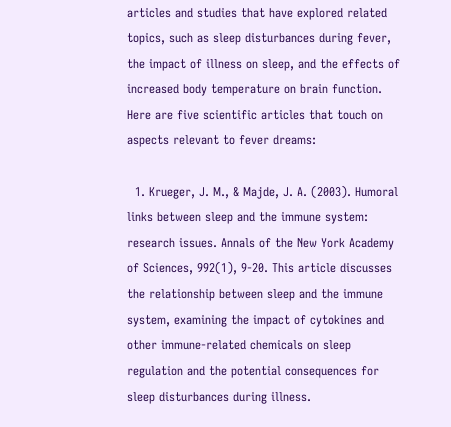articles and studies that have explored related topics, such as sleep disturbances during fever, the impact of illness on sleep, and the effects of increased body temperature on brain function. Here are five scientific articles that touch on aspects relevant to fever dreams:

  1. Krueger, J. M., & Majde, J. A. (2003). Humoral links between sleep and the immune system: research issues. Annals of the New York Academy of Sciences, 992(1), 9-20. This article discusses the relationship between sleep and the immune system, examining the impact of cytokines and other immune-related chemicals on sleep regulation and the potential consequences for sleep disturbances during illness.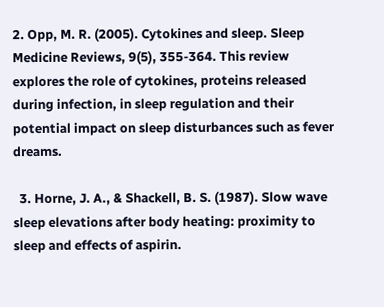2. Opp, M. R. (2005). Cytokines and sleep. Sleep Medicine Reviews, 9(5), 355-364. This review explores the role of cytokines, proteins released during infection, in sleep regulation and their potential impact on sleep disturbances such as fever dreams.

  3. Horne, J. A., & Shackell, B. S. (1987). Slow wave sleep elevations after body heating: proximity to sleep and effects of aspirin.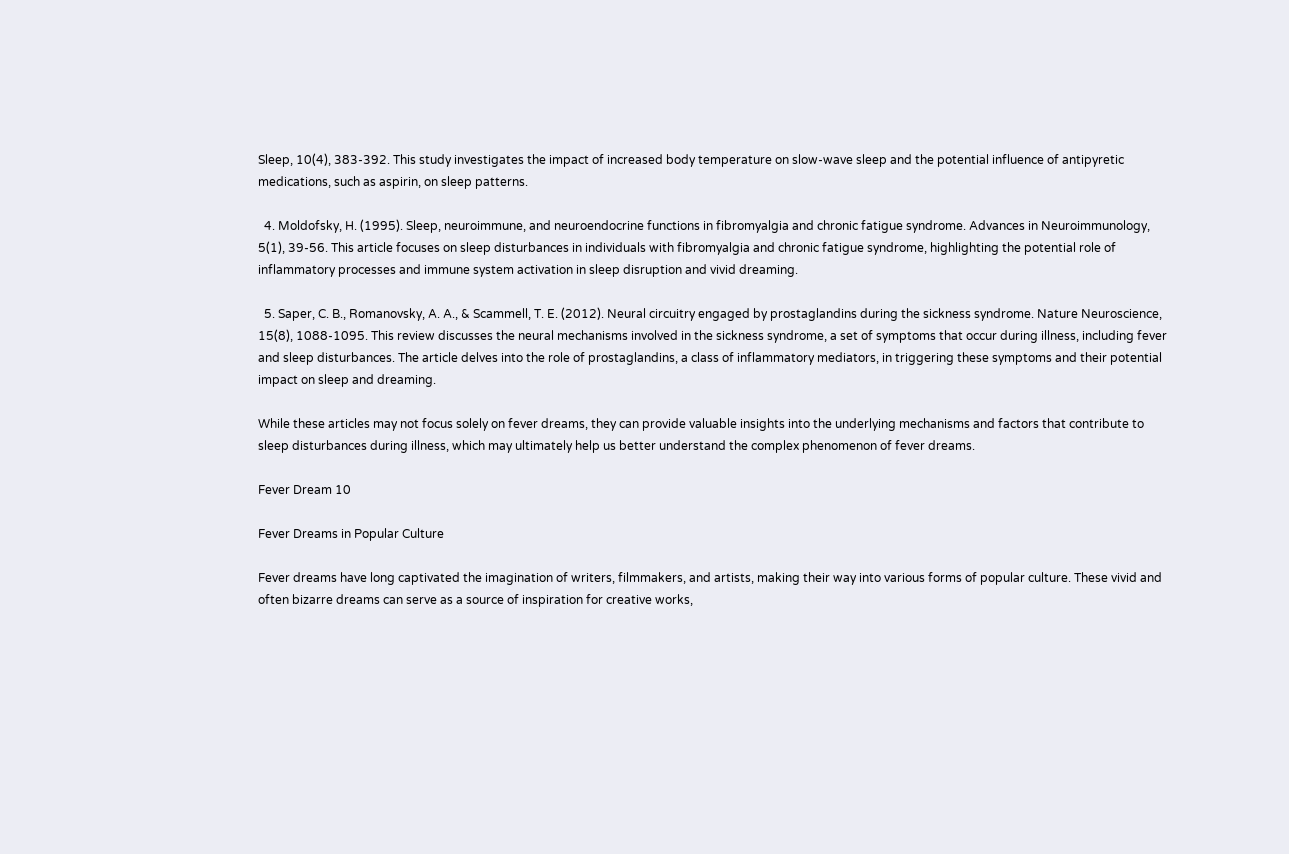Sleep, 10(4), 383-392. This study investigates the impact of increased body temperature on slow-wave sleep and the potential influence of antipyretic medications, such as aspirin, on sleep patterns.

  4. Moldofsky, H. (1995). Sleep, neuroimmune, and neuroendocrine functions in fibromyalgia and chronic fatigue syndrome. Advances in Neuroimmunology, 5(1), 39-56. This article focuses on sleep disturbances in individuals with fibromyalgia and chronic fatigue syndrome, highlighting the potential role of inflammatory processes and immune system activation in sleep disruption and vivid dreaming.

  5. Saper, C. B., Romanovsky, A. A., & Scammell, T. E. (2012). Neural circuitry engaged by prostaglandins during the sickness syndrome. Nature Neuroscience, 15(8), 1088-1095. This review discusses the neural mechanisms involved in the sickness syndrome, a set of symptoms that occur during illness, including fever and sleep disturbances. The article delves into the role of prostaglandins, a class of inflammatory mediators, in triggering these symptoms and their potential impact on sleep and dreaming.

While these articles may not focus solely on fever dreams, they can provide valuable insights into the underlying mechanisms and factors that contribute to sleep disturbances during illness, which may ultimately help us better understand the complex phenomenon of fever dreams.

Fever Dream 10

Fever Dreams in Popular Culture

Fever dreams have long captivated the imagination of writers, filmmakers, and artists, making their way into various forms of popular culture. These vivid and often bizarre dreams can serve as a source of inspiration for creative works,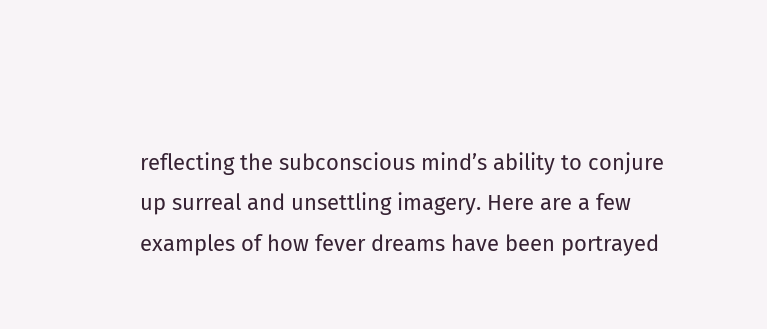reflecting the subconscious mind’s ability to conjure up surreal and unsettling imagery. Here are a few examples of how fever dreams have been portrayed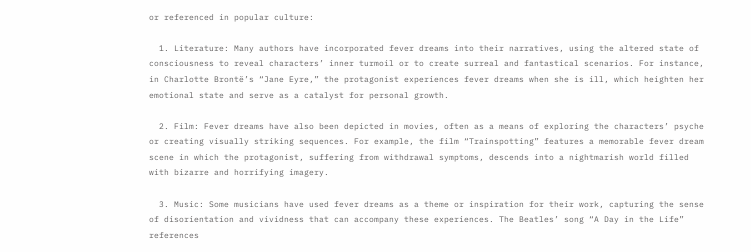or referenced in popular culture:

  1. Literature: Many authors have incorporated fever dreams into their narratives, using the altered state of consciousness to reveal characters’ inner turmoil or to create surreal and fantastical scenarios. For instance, in Charlotte Brontë’s “Jane Eyre,” the protagonist experiences fever dreams when she is ill, which heighten her emotional state and serve as a catalyst for personal growth.

  2. Film: Fever dreams have also been depicted in movies, often as a means of exploring the characters’ psyche or creating visually striking sequences. For example, the film “Trainspotting” features a memorable fever dream scene in which the protagonist, suffering from withdrawal symptoms, descends into a nightmarish world filled with bizarre and horrifying imagery.

  3. Music: Some musicians have used fever dreams as a theme or inspiration for their work, capturing the sense of disorientation and vividness that can accompany these experiences. The Beatles’ song “A Day in the Life” references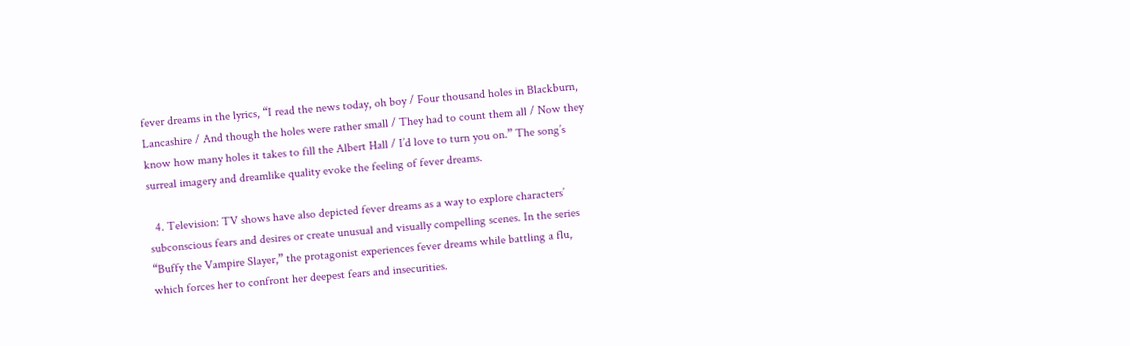fever dreams in the lyrics, “I read the news today, oh boy / Four thousand holes in Blackburn, Lancashire / And though the holes were rather small / They had to count them all / Now they know how many holes it takes to fill the Albert Hall / I’d love to turn you on.” The song’s surreal imagery and dreamlike quality evoke the feeling of fever dreams.

  4. Television: TV shows have also depicted fever dreams as a way to explore characters’ subconscious fears and desires or create unusual and visually compelling scenes. In the series “Buffy the Vampire Slayer,” the protagonist experiences fever dreams while battling a flu, which forces her to confront her deepest fears and insecurities.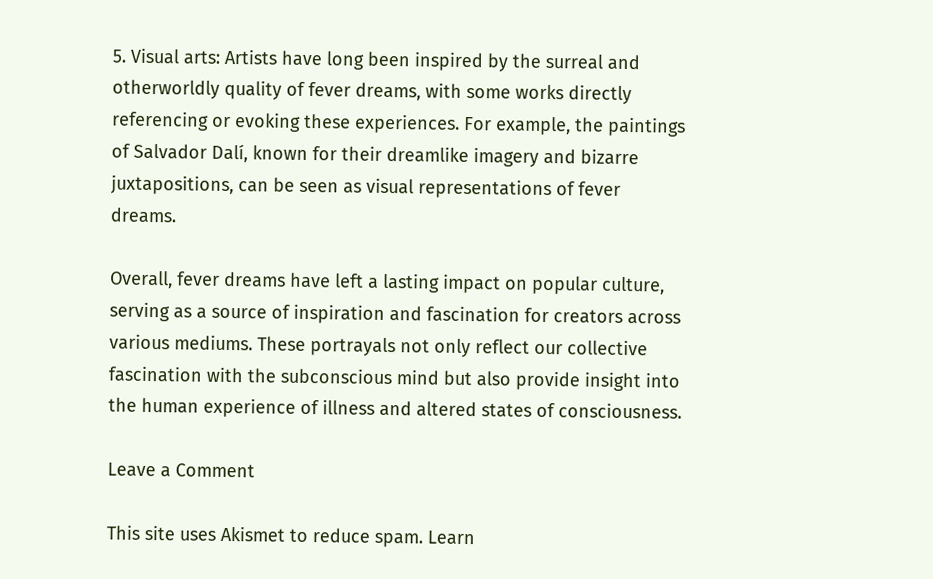5. Visual arts: Artists have long been inspired by the surreal and otherworldly quality of fever dreams, with some works directly referencing or evoking these experiences. For example, the paintings of Salvador Dalí, known for their dreamlike imagery and bizarre juxtapositions, can be seen as visual representations of fever dreams.

Overall, fever dreams have left a lasting impact on popular culture, serving as a source of inspiration and fascination for creators across various mediums. These portrayals not only reflect our collective fascination with the subconscious mind but also provide insight into the human experience of illness and altered states of consciousness.

Leave a Comment

This site uses Akismet to reduce spam. Learn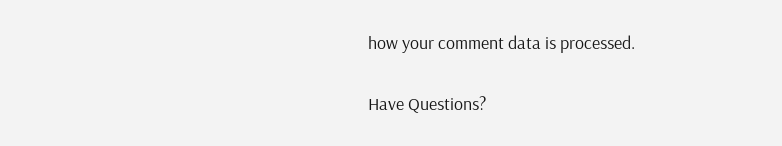how your comment data is processed.

Have Questions?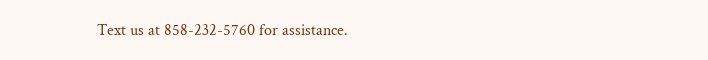Text us at 858-232-5760 for assistance.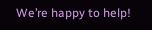We’re happy to help!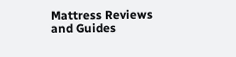Mattress Reviews and Guides